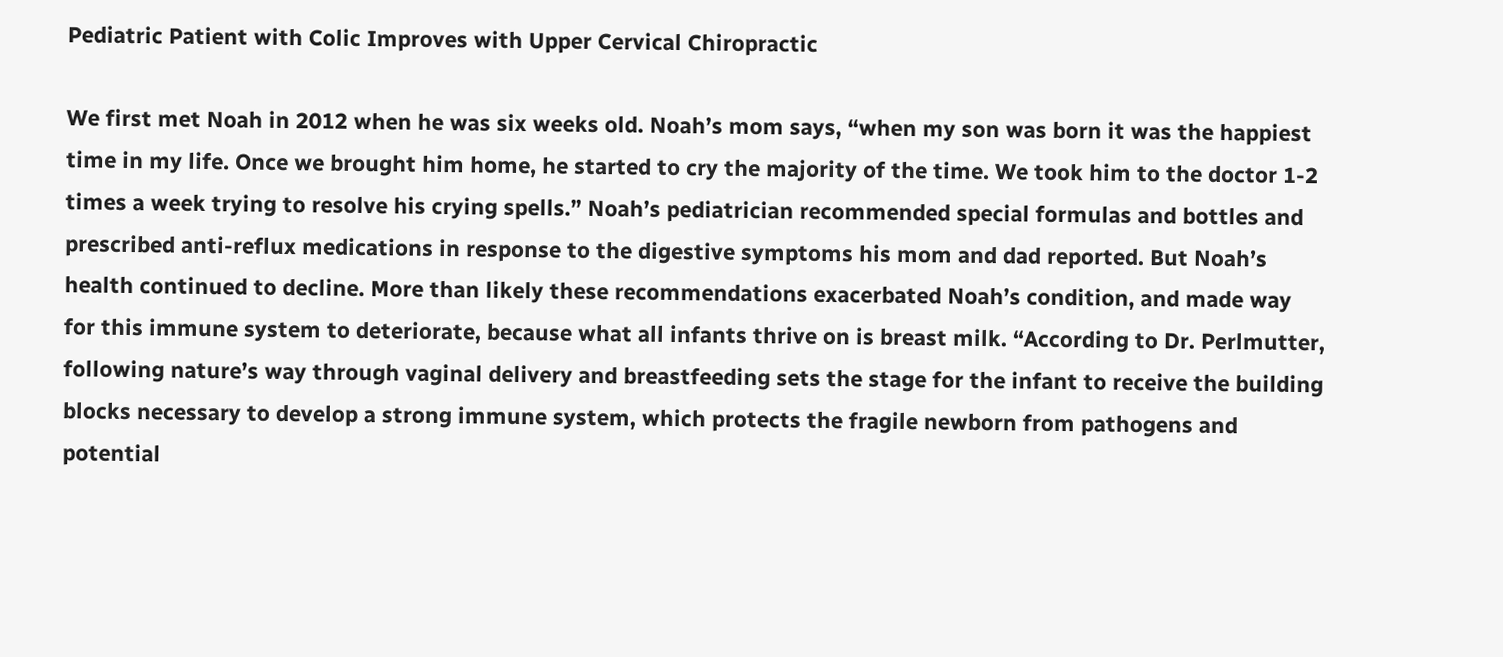Pediatric Patient with Colic Improves with Upper Cervical Chiropractic

We first met Noah in 2012 when he was six weeks old. Noah’s mom says, “when my son was born it was the happiest time in my life. Once we brought him home, he started to cry the majority of the time. We took him to the doctor 1-2 times a week trying to resolve his crying spells.” Noah’s pediatrician recommended special formulas and bottles and prescribed anti-reflux medications in response to the digestive symptoms his mom and dad reported. But Noah’s health continued to decline. More than likely these recommendations exacerbated Noah’s condition, and made way for this immune system to deteriorate, because what all infants thrive on is breast milk. “According to Dr. Perlmutter, following nature’s way through vaginal delivery and breastfeeding sets the stage for the infant to receive the building blocks necessary to develop a strong immune system, which protects the fragile newborn from pathogens and potential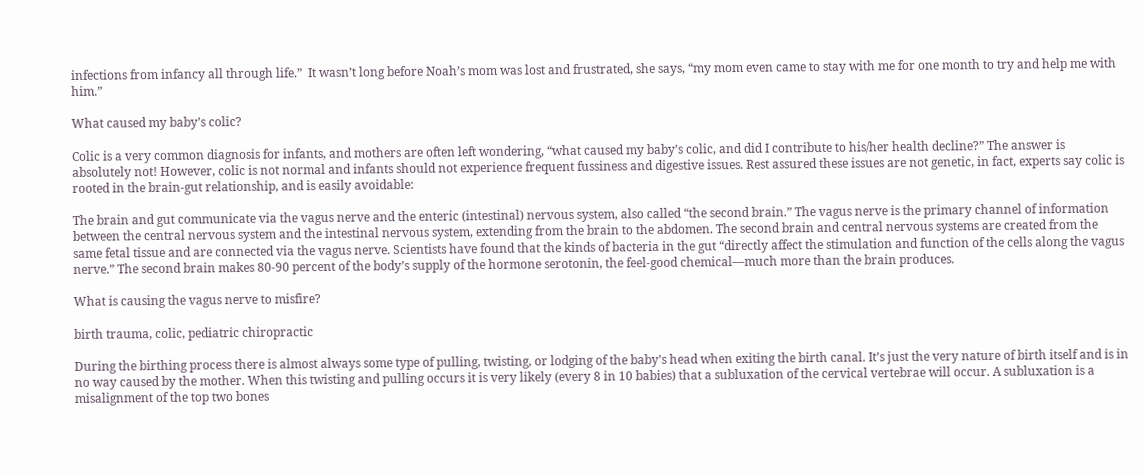infections from infancy all through life.”  It wasn’t long before Noah’s mom was lost and frustrated, she says, “my mom even came to stay with me for one month to try and help me with him.”

What caused my baby’s colic?

Colic is a very common diagnosis for infants, and mothers are often left wondering, “what caused my baby’s colic, and did I contribute to his/her health decline?” The answer is absolutely not! However, colic is not normal and infants should not experience frequent fussiness and digestive issues. Rest assured these issues are not genetic, in fact, experts say colic is rooted in the brain-gut relationship, and is easily avoidable:

The brain and gut communicate via the vagus nerve and the enteric (intestinal) nervous system, also called “the second brain.” The vagus nerve is the primary channel of information between the central nervous system and the intestinal nervous system, extending from the brain to the abdomen. The second brain and central nervous systems are created from the same fetal tissue and are connected via the vagus nerve. Scientists have found that the kinds of bacteria in the gut “directly affect the stimulation and function of the cells along the vagus nerve.” The second brain makes 80-90 percent of the body’s supply of the hormone serotonin, the feel-good chemical—much more than the brain produces.

What is causing the vagus nerve to misfire?

birth trauma, colic, pediatric chiropractic

During the birthing process there is almost always some type of pulling, twisting, or lodging of the baby’s head when exiting the birth canal. It’s just the very nature of birth itself and is in no way caused by the mother. When this twisting and pulling occurs it is very likely (every 8 in 10 babies) that a subluxation of the cervical vertebrae will occur. A subluxation is a misalignment of the top two bones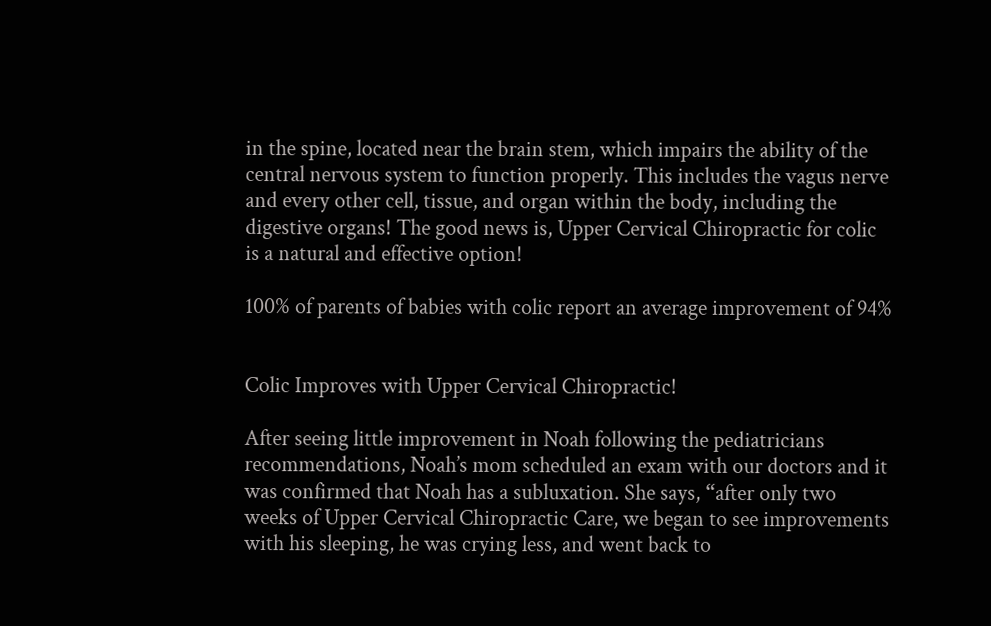in the spine, located near the brain stem, which impairs the ability of the central nervous system to function properly. This includes the vagus nerve and every other cell, tissue, and organ within the body, including the digestive organs! The good news is, Upper Cervical Chiropractic for colic is a natural and effective option!

100% of parents of babies with colic report an average improvement of 94%


Colic Improves with Upper Cervical Chiropractic!

After seeing little improvement in Noah following the pediatricians recommendations, Noah’s mom scheduled an exam with our doctors and it was confirmed that Noah has a subluxation. She says, “after only two weeks of Upper Cervical Chiropractic Care, we began to see improvements with his sleeping, he was crying less, and went back to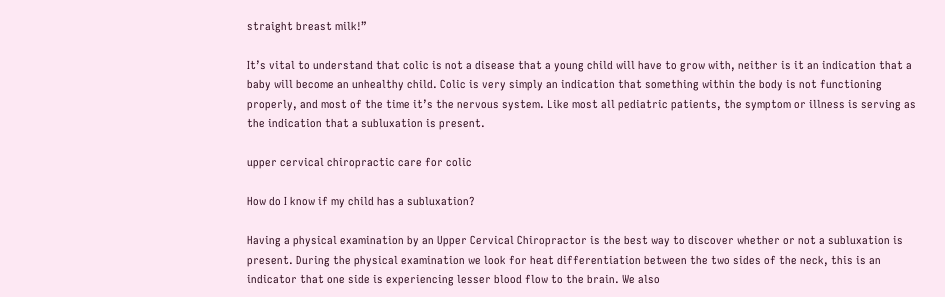straight breast milk!”

It’s vital to understand that colic is not a disease that a young child will have to grow with, neither is it an indication that a baby will become an unhealthy child. Colic is very simply an indication that something within the body is not functioning properly, and most of the time it’s the nervous system. Like most all pediatric patients, the symptom or illness is serving as the indication that a subluxation is present.

upper cervical chiropractic care for colic

How do I know if my child has a subluxation?

Having a physical examination by an Upper Cervical Chiropractor is the best way to discover whether or not a subluxation is present. During the physical examination we look for heat differentiation between the two sides of the neck, this is an indicator that one side is experiencing lesser blood flow to the brain. We also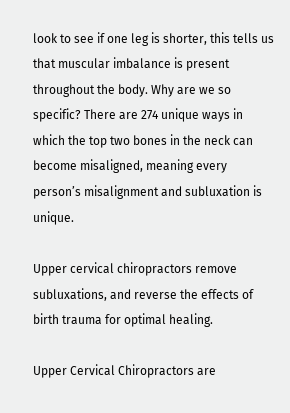look to see if one leg is shorter, this tells us that muscular imbalance is present throughout the body. Why are we so specific? There are 274 unique ways in which the top two bones in the neck can become misaligned, meaning every person’s misalignment and subluxation is unique.

Upper cervical chiropractors remove subluxations, and reverse the effects of birth trauma for optimal healing.

Upper Cervical Chiropractors are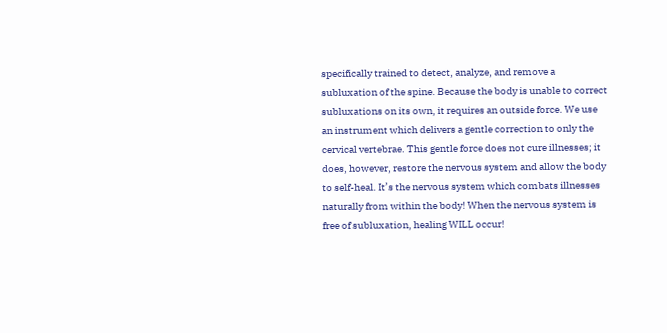specifically trained to detect, analyze, and remove a subluxation of the spine. Because the body is unable to correct subluxations on its own, it requires an outside force. We use an instrument which delivers a gentle correction to only the cervical vertebrae. This gentle force does not cure illnesses; it does, however, restore the nervous system and allow the body to self-heal. It’s the nervous system which combats illnesses naturally from within the body! When the nervous system is free of subluxation, healing WILL occur!